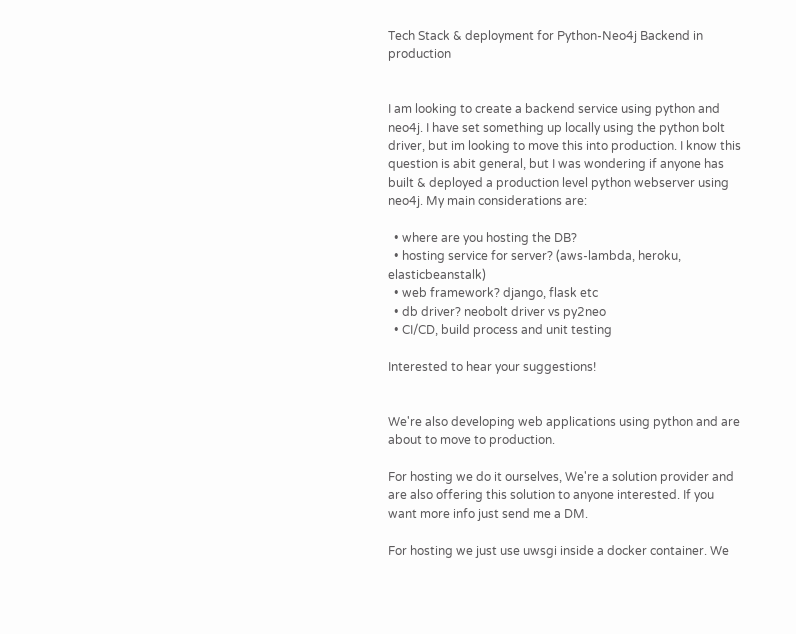Tech Stack & deployment for Python-Neo4j Backend in production


I am looking to create a backend service using python and neo4j. I have set something up locally using the python bolt driver, but im looking to move this into production. I know this question is abit general, but I was wondering if anyone has built & deployed a production level python webserver using neo4j. My main considerations are:

  • where are you hosting the DB?
  • hosting service for server? (aws-lambda, heroku, elasticbeanstalk)
  • web framework? django, flask etc
  • db driver? neobolt driver vs py2neo
  • CI/CD, build process and unit testing

Interested to hear your suggestions!


We're also developing web applications using python and are about to move to production.

For hosting we do it ourselves, We're a solution provider and are also offering this solution to anyone interested. If you want more info just send me a DM.

For hosting we just use uwsgi inside a docker container. We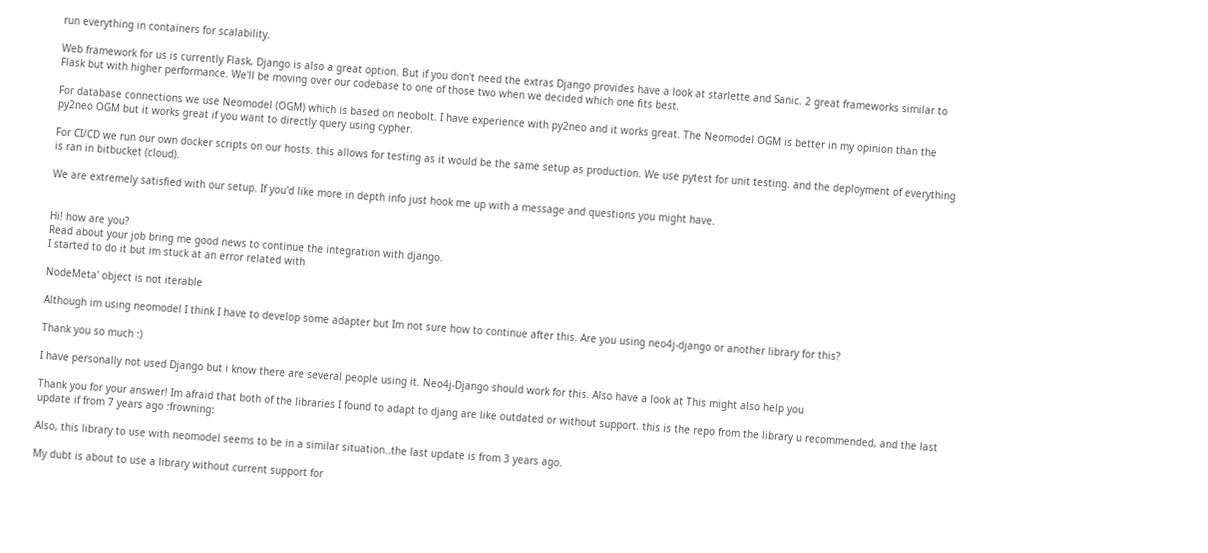run everything in containers for scalability.

Web framework for us is currently Flask, Django is also a great option. But if you don't need the extras Django provides have a look at starlette and Sanic. 2 great frameworks similar to Flask but with higher performance. We'll be moving over our codebase to one of those two when we decided which one fits best.

For database connections we use Neomodel (OGM) which is based on neobolt. I have experience with py2neo and it works great. The Neomodel OGM is better in my opinion than the py2neo OGM but it works great if you want to directly query using cypher.

For CI/CD we run our own docker scripts on our hosts. this allows for testing as it would be the same setup as production. We use pytest for unit testing. and the deployment of everything is ran in bitbucket (cloud).

We are extremely satisfied with our setup. If you'd like more in depth info just hook me up with a message and questions you might have.


Hi! how are you?
Read about your job bring me good news to continue the integration with django.
I started to do it but im stuck at an error related with

NodeMeta' object is not iterable

Although im using neomodel I think I have to develop some adapter but Im not sure how to continue after this. Are you using neo4j-django or another library for this?

Thank you so much :)

I have personally not used Django but i know there are several people using it. Neo4j-Django should work for this. Also have a look at This might also help you

Thank you for your answer! Im afraid that both of the libraries I found to adapt to djang are like outdated or without support. this is the repo from the library u recommended, and the last update if from 7 years ago :frowning:

Also, this library to use with neomodel seems to be in a similar situation..the last update is from 3 years ago.

My dubt is about to use a library without current support for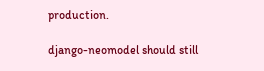production.

django-neomodel should still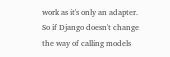work as it's only an adapter. So if Django doesn't change the way of calling models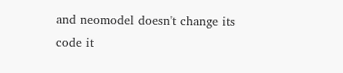and neomodel doesn't change its code it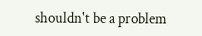shouldn't be a problem